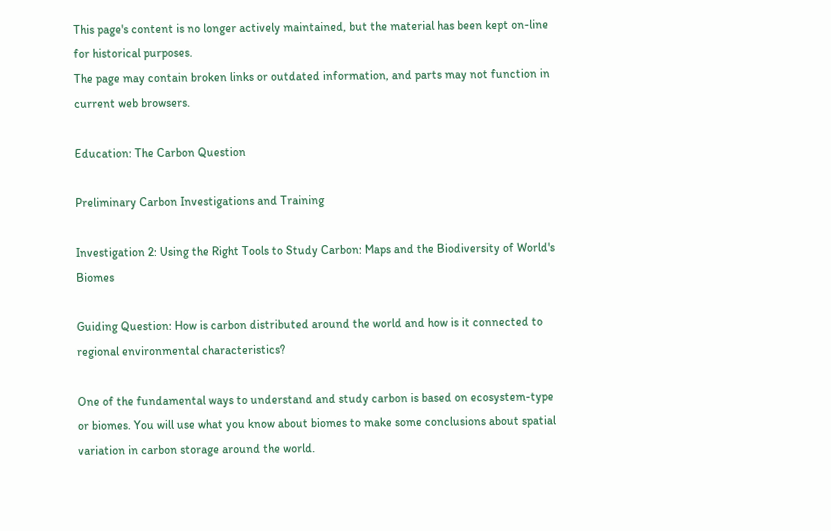This page's content is no longer actively maintained, but the material has been kept on-line for historical purposes.
The page may contain broken links or outdated information, and parts may not function in current web browsers.

Education: The Carbon Question

Preliminary Carbon Investigations and Training

Investigation 2: Using the Right Tools to Study Carbon: Maps and the Biodiversity of World's Biomes

Guiding Question: How is carbon distributed around the world and how is it connected to regional environmental characteristics?

One of the fundamental ways to understand and study carbon is based on ecosystem-type or biomes. You will use what you know about biomes to make some conclusions about spatial variation in carbon storage around the world.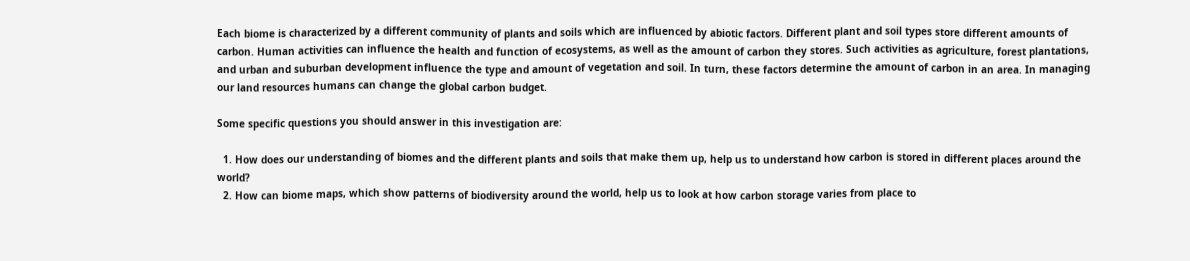Each biome is characterized by a different community of plants and soils which are influenced by abiotic factors. Different plant and soil types store different amounts of carbon. Human activities can influence the health and function of ecosystems, as well as the amount of carbon they stores. Such activities as agriculture, forest plantations, and urban and suburban development influence the type and amount of vegetation and soil. In turn, these factors determine the amount of carbon in an area. In managing our land resources humans can change the global carbon budget.

Some specific questions you should answer in this investigation are:

  1. How does our understanding of biomes and the different plants and soils that make them up, help us to understand how carbon is stored in different places around the world?
  2. How can biome maps, which show patterns of biodiversity around the world, help us to look at how carbon storage varies from place to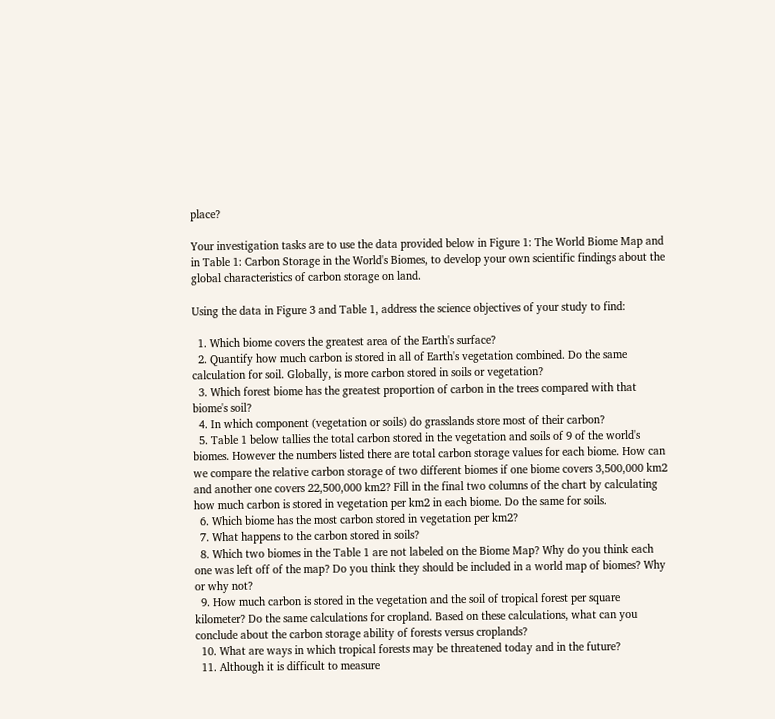place?

Your investigation tasks are to use the data provided below in Figure 1: The World Biome Map and in Table 1: Carbon Storage in the World's Biomes, to develop your own scientific findings about the global characteristics of carbon storage on land.

Using the data in Figure 3 and Table 1, address the science objectives of your study to find:

  1. Which biome covers the greatest area of the Earth's surface?
  2. Quantify how much carbon is stored in all of Earth's vegetation combined. Do the same calculation for soil. Globally, is more carbon stored in soils or vegetation?
  3. Which forest biome has the greatest proportion of carbon in the trees compared with that biome's soil?
  4. In which component (vegetation or soils) do grasslands store most of their carbon?
  5. Table 1 below tallies the total carbon stored in the vegetation and soils of 9 of the world's biomes. However the numbers listed there are total carbon storage values for each biome. How can we compare the relative carbon storage of two different biomes if one biome covers 3,500,000 km2 and another one covers 22,500,000 km2? Fill in the final two columns of the chart by calculating how much carbon is stored in vegetation per km2 in each biome. Do the same for soils.
  6. Which biome has the most carbon stored in vegetation per km2?
  7. What happens to the carbon stored in soils?
  8. Which two biomes in the Table 1 are not labeled on the Biome Map? Why do you think each one was left off of the map? Do you think they should be included in a world map of biomes? Why or why not?
  9. How much carbon is stored in the vegetation and the soil of tropical forest per square kilometer? Do the same calculations for cropland. Based on these calculations, what can you conclude about the carbon storage ability of forests versus croplands?
  10. What are ways in which tropical forests may be threatened today and in the future?
  11. Although it is difficult to measure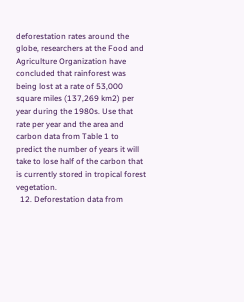deforestation rates around the globe, researchers at the Food and Agriculture Organization have concluded that rainforest was being lost at a rate of 53,000 square miles (137,269 km2) per year during the 1980s. Use that rate per year and the area and carbon data from Table 1 to predict the number of years it will take to lose half of the carbon that is currently stored in tropical forest vegetation.
  12. Deforestation data from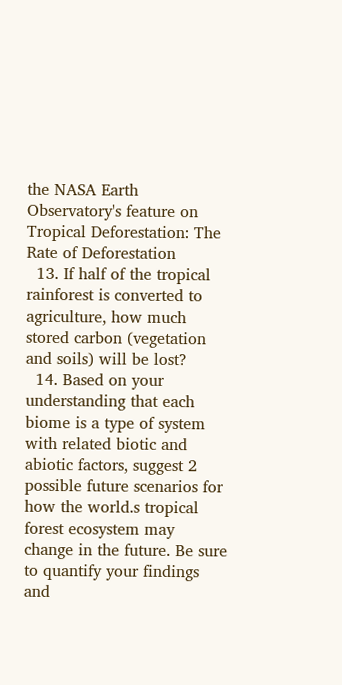the NASA Earth Observatory's feature on Tropical Deforestation: The Rate of Deforestation
  13. If half of the tropical rainforest is converted to agriculture, how much stored carbon (vegetation and soils) will be lost?
  14. Based on your understanding that each biome is a type of system with related biotic and abiotic factors, suggest 2 possible future scenarios for how the world.s tropical forest ecosystem may change in the future. Be sure to quantify your findings and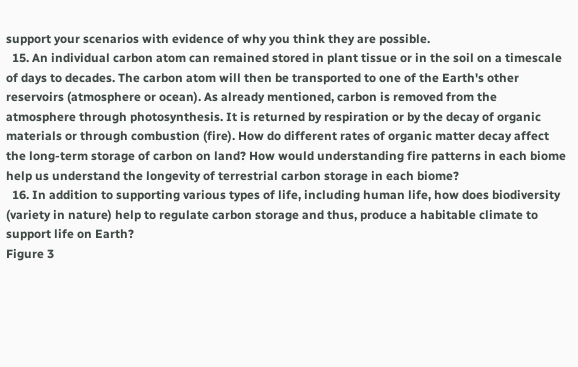support your scenarios with evidence of why you think they are possible.
  15. An individual carbon atom can remained stored in plant tissue or in the soil on a timescale of days to decades. The carbon atom will then be transported to one of the Earth's other reservoirs (atmosphere or ocean). As already mentioned, carbon is removed from the atmosphere through photosynthesis. It is returned by respiration or by the decay of organic materials or through combustion (fire). How do different rates of organic matter decay affect the long-term storage of carbon on land? How would understanding fire patterns in each biome help us understand the longevity of terrestrial carbon storage in each biome?
  16. In addition to supporting various types of life, including human life, how does biodiversity (variety in nature) help to regulate carbon storage and thus, produce a habitable climate to support life on Earth?
Figure 3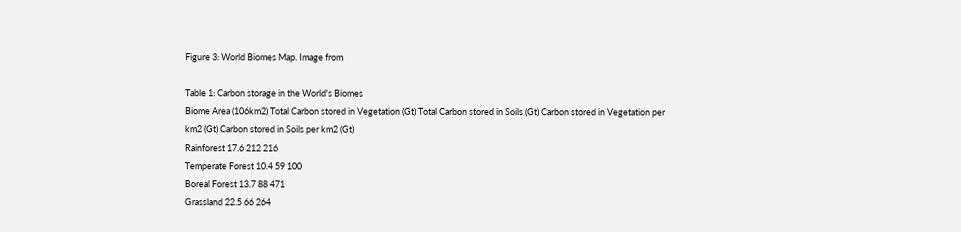Figure 3: World Biomes Map. Image from

Table 1: Carbon storage in the World's Biomes
Biome Area (106km2) Total Carbon stored in Vegetation (Gt) Total Carbon stored in Soils (Gt) Carbon stored in Vegetation per km2 (Gt) Carbon stored in Soils per km2 (Gt)
Rainforest 17.6 212 216
Temperate Forest 10.4 59 100
Boreal Forest 13.7 88 471
Grassland 22.5 66 264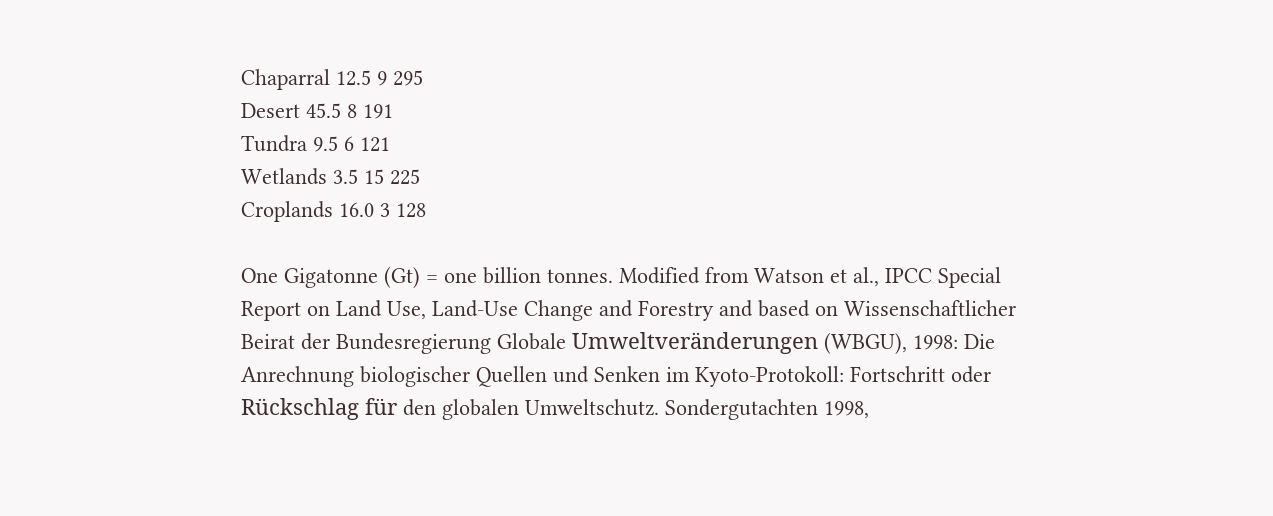Chaparral 12.5 9 295
Desert 45.5 8 191
Tundra 9.5 6 121
Wetlands 3.5 15 225
Croplands 16.0 3 128

One Gigatonne (Gt) = one billion tonnes. Modified from Watson et al., IPCC Special Report on Land Use, Land-Use Change and Forestry and based on Wissenschaftlicher Beirat der Bundesregierung Globale Umweltveränderungen (WBGU), 1998: Die Anrechnung biologischer Quellen und Senken im Kyoto-Protokoll: Fortschritt oder Rückschlag für den globalen Umweltschutz. Sondergutachten 1998,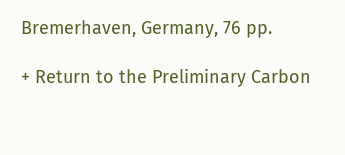Bremerhaven, Germany, 76 pp.

+ Return to the Preliminary Carbon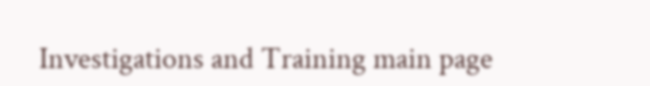Investigations and Training main page